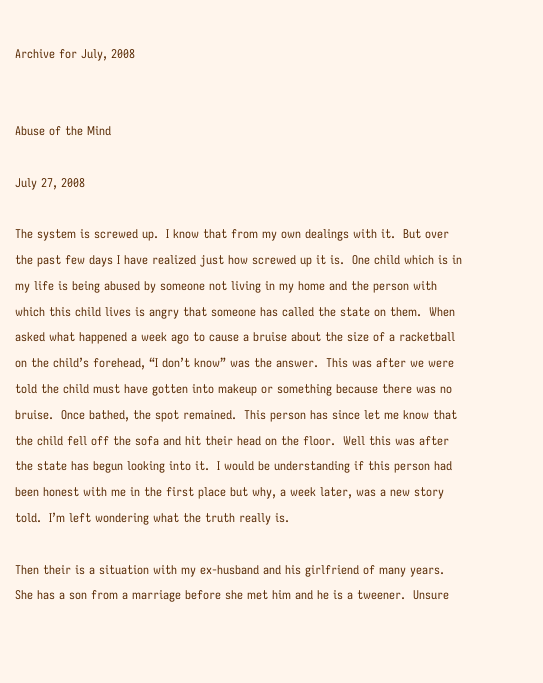Archive for July, 2008


Abuse of the Mind

July 27, 2008

The system is screwed up.  I know that from my own dealings with it.  But over the past few days I have realized just how screwed up it is.  One child which is in my life is being abused by someone not living in my home and the person with which this child lives is angry that someone has called the state on them.  When asked what happened a week ago to cause a bruise about the size of a racketball on the child’s forehead, “I don’t know” was the answer.  This was after we were told the child must have gotten into makeup or something because there was no bruise.  Once bathed, the spot remained.  This person has since let me know that the child fell off the sofa and hit their head on the floor.  Well this was after the state has begun looking into it.  I would be understanding if this person had been honest with me in the first place but why, a week later, was a new story told.  I’m left wondering what the truth really is.

Then their is a situation with my ex-husband and his girlfriend of many years.  She has a son from a marriage before she met him and he is a tweener.  Unsure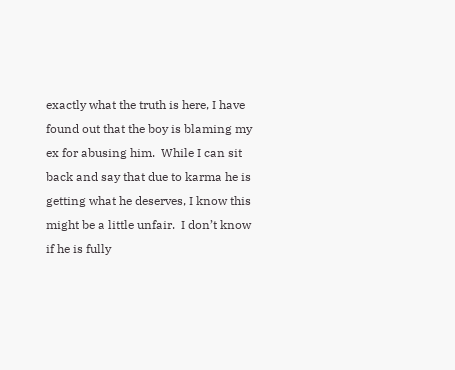exactly what the truth is here, I have found out that the boy is blaming my ex for abusing him.  While I can sit back and say that due to karma he is getting what he deserves, I know this might be a little unfair.  I don’t know if he is fully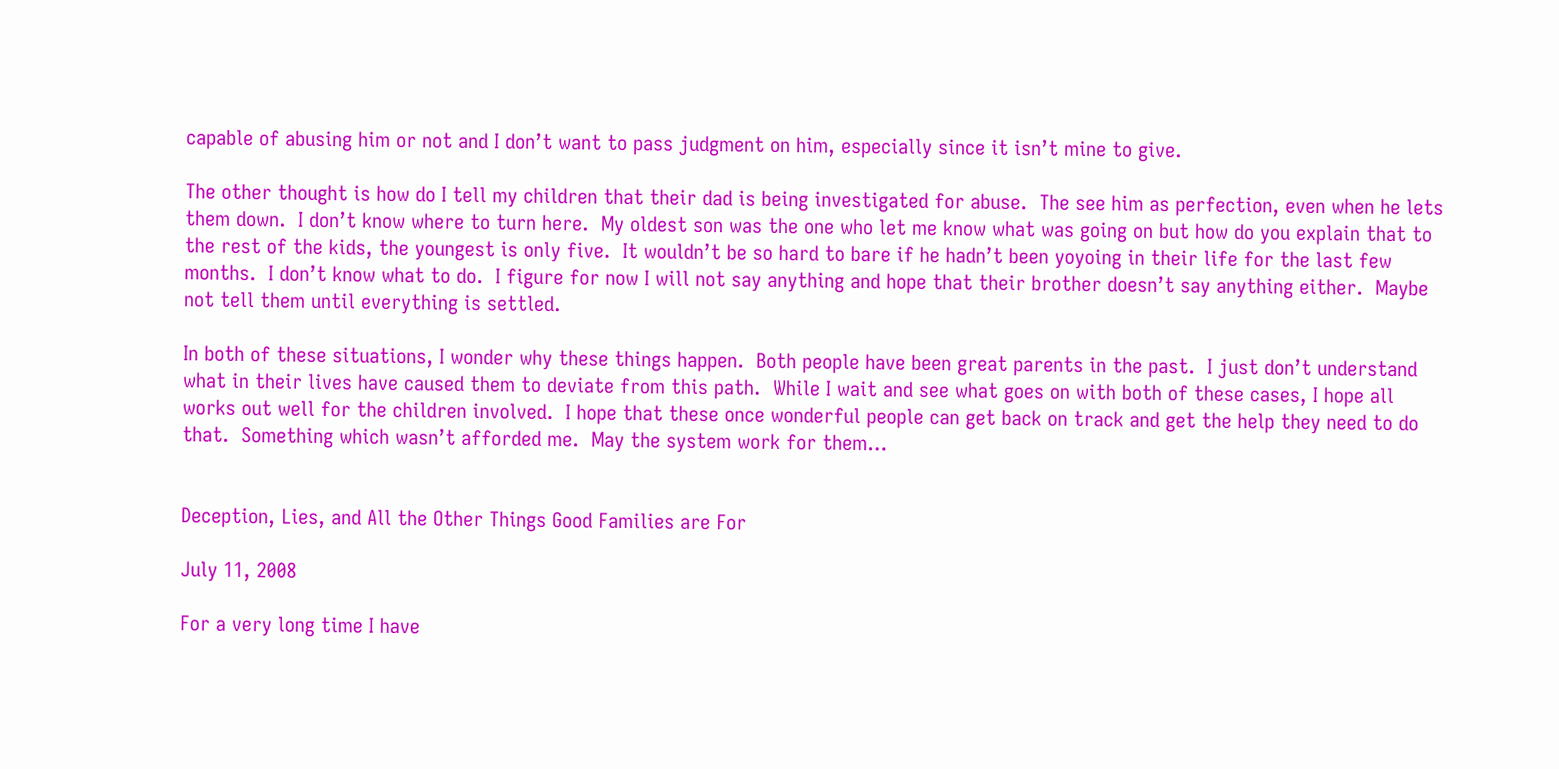capable of abusing him or not and I don’t want to pass judgment on him, especially since it isn’t mine to give.

The other thought is how do I tell my children that their dad is being investigated for abuse.  The see him as perfection, even when he lets them down.  I don’t know where to turn here.  My oldest son was the one who let me know what was going on but how do you explain that to the rest of the kids, the youngest is only five.  It wouldn’t be so hard to bare if he hadn’t been yoyoing in their life for the last few months.  I don’t know what to do.  I figure for now I will not say anything and hope that their brother doesn’t say anything either.  Maybe not tell them until everything is settled.

In both of these situations, I wonder why these things happen.  Both people have been great parents in the past.  I just don’t understand what in their lives have caused them to deviate from this path.  While I wait and see what goes on with both of these cases, I hope all works out well for the children involved.  I hope that these once wonderful people can get back on track and get the help they need to do that.  Something which wasn’t afforded me.  May the system work for them…


Deception, Lies, and All the Other Things Good Families are For

July 11, 2008

For a very long time I have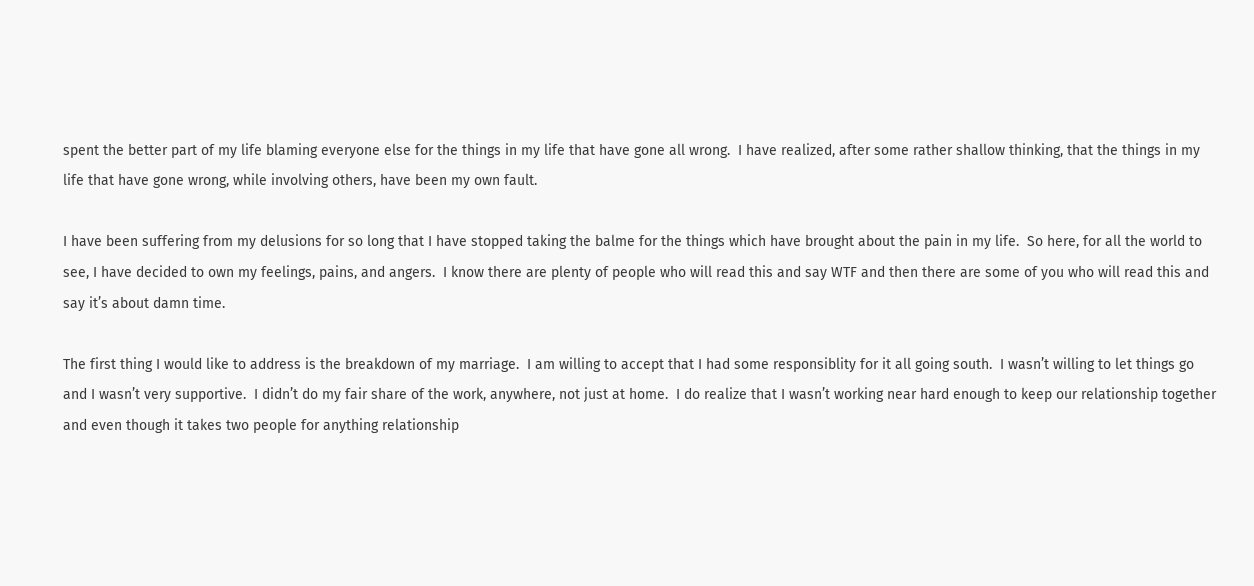spent the better part of my life blaming everyone else for the things in my life that have gone all wrong.  I have realized, after some rather shallow thinking, that the things in my life that have gone wrong, while involving others, have been my own fault.

I have been suffering from my delusions for so long that I have stopped taking the balme for the things which have brought about the pain in my life.  So here, for all the world to see, I have decided to own my feelings, pains, and angers.  I know there are plenty of people who will read this and say WTF and then there are some of you who will read this and say it’s about damn time.

The first thing I would like to address is the breakdown of my marriage.  I am willing to accept that I had some responsiblity for it all going south.  I wasn’t willing to let things go and I wasn’t very supportive.  I didn’t do my fair share of the work, anywhere, not just at home.  I do realize that I wasn’t working near hard enough to keep our relationship together and even though it takes two people for anything relationship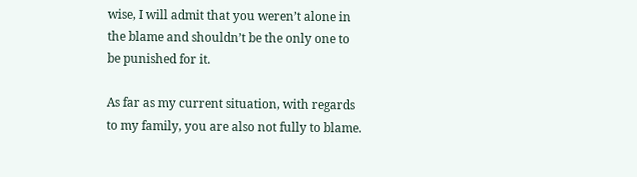wise, I will admit that you weren’t alone in the blame and shouldn’t be the only one to be punished for it.

As far as my current situation, with regards to my family, you are also not fully to blame.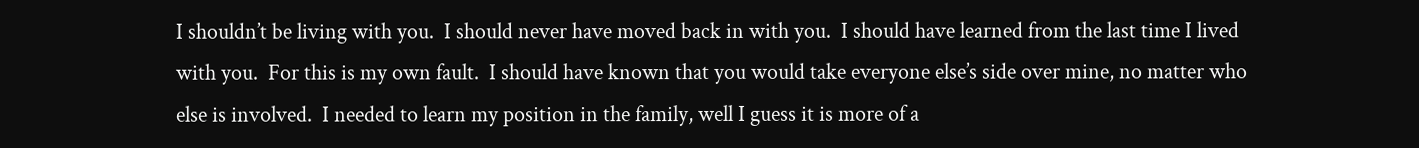I shouldn’t be living with you.  I should never have moved back in with you.  I should have learned from the last time I lived with you.  For this is my own fault.  I should have known that you would take everyone else’s side over mine, no matter who else is involved.  I needed to learn my position in the family, well I guess it is more of a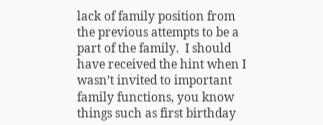lack of family position from the previous attempts to be a part of the family.  I should have received the hint when I wasn’t invited to important family functions, you know things such as first birthday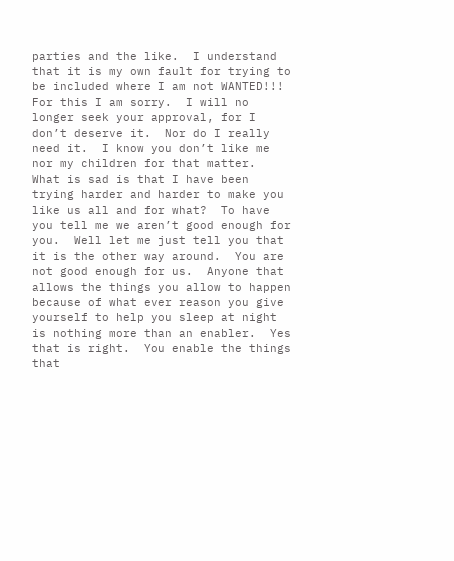parties and the like.  I understand that it is my own fault for trying to be included where I am not WANTED!!!  For this I am sorry.  I will no longer seek your approval, for I don’t deserve it.  Nor do I really need it.  I know you don’t like me nor my children for that matter.  What is sad is that I have been trying harder and harder to make you like us all and for what?  To have you tell me we aren’t good enough for you.  Well let me just tell you that it is the other way around.  You are not good enough for us.  Anyone that allows the things you allow to happen because of what ever reason you give yourself to help you sleep at night is nothing more than an enabler.  Yes that is right.  You enable the things that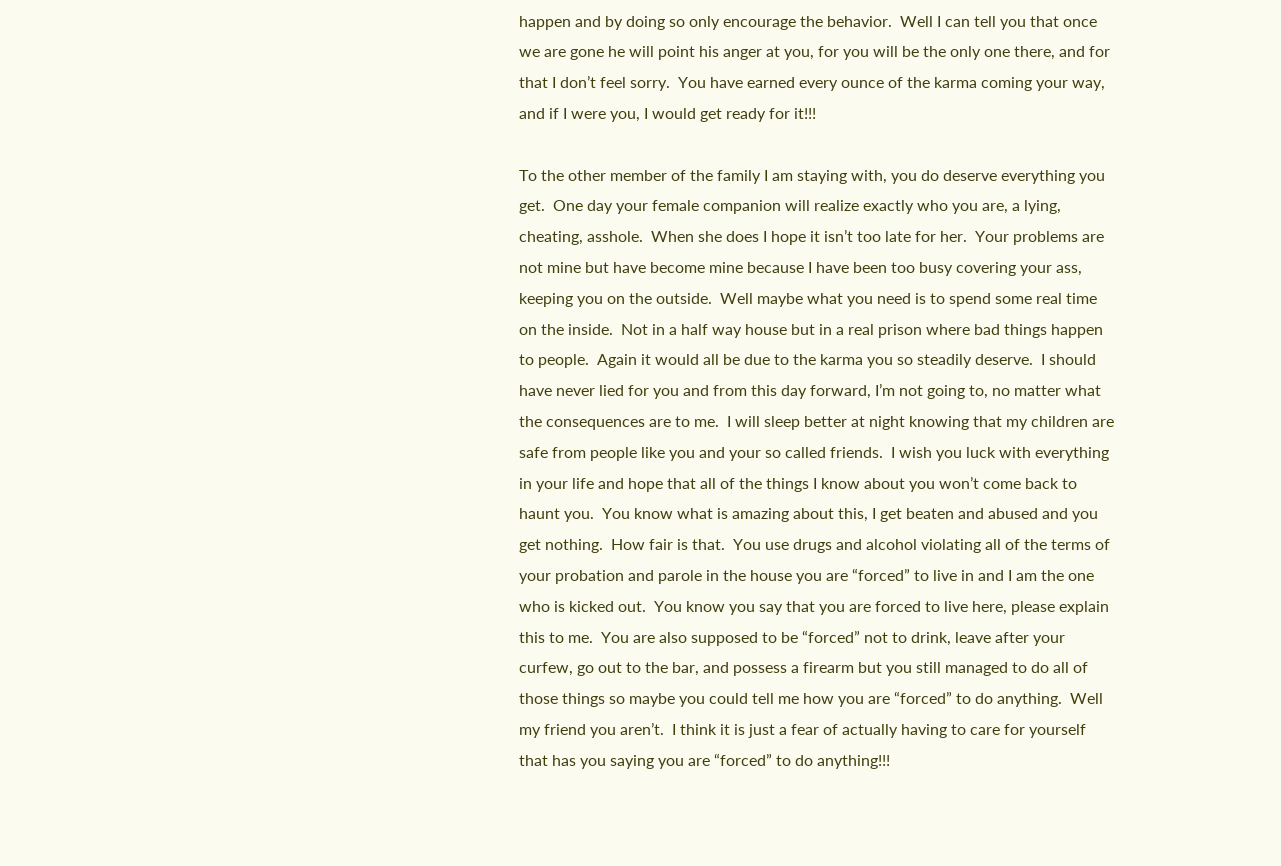happen and by doing so only encourage the behavior.  Well I can tell you that once we are gone he will point his anger at you, for you will be the only one there, and for that I don’t feel sorry.  You have earned every ounce of the karma coming your way, and if I were you, I would get ready for it!!!

To the other member of the family I am staying with, you do deserve everything you get.  One day your female companion will realize exactly who you are, a lying, cheating, asshole.  When she does I hope it isn’t too late for her.  Your problems are not mine but have become mine because I have been too busy covering your ass, keeping you on the outside.  Well maybe what you need is to spend some real time on the inside.  Not in a half way house but in a real prison where bad things happen to people.  Again it would all be due to the karma you so steadily deserve.  I should have never lied for you and from this day forward, I’m not going to, no matter what the consequences are to me.  I will sleep better at night knowing that my children are safe from people like you and your so called friends.  I wish you luck with everything in your life and hope that all of the things I know about you won’t come back to haunt you.  You know what is amazing about this, I get beaten and abused and you get nothing.  How fair is that.  You use drugs and alcohol violating all of the terms of your probation and parole in the house you are “forced” to live in and I am the one who is kicked out.  You know you say that you are forced to live here, please explain this to me.  You are also supposed to be “forced” not to drink, leave after your curfew, go out to the bar, and possess a firearm but you still managed to do all of those things so maybe you could tell me how you are “forced” to do anything.  Well my friend you aren’t.  I think it is just a fear of actually having to care for yourself that has you saying you are “forced” to do anything!!!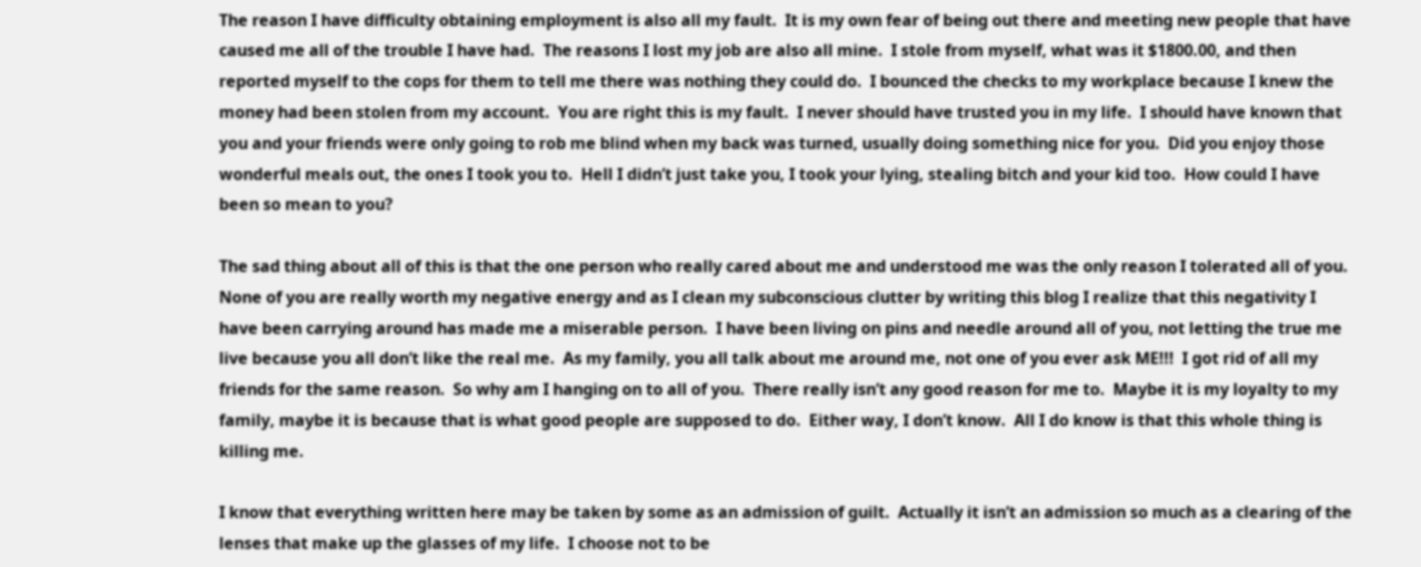The reason I have difficulty obtaining employment is also all my fault.  It is my own fear of being out there and meeting new people that have caused me all of the trouble I have had.  The reasons I lost my job are also all mine.  I stole from myself, what was it $1800.00, and then reported myself to the cops for them to tell me there was nothing they could do.  I bounced the checks to my workplace because I knew the money had been stolen from my account.  You are right this is my fault.  I never should have trusted you in my life.  I should have known that you and your friends were only going to rob me blind when my back was turned, usually doing something nice for you.  Did you enjoy those wonderful meals out, the ones I took you to.  Hell I didn’t just take you, I took your lying, stealing bitch and your kid too.  How could I have been so mean to you?

The sad thing about all of this is that the one person who really cared about me and understood me was the only reason I tolerated all of you.  None of you are really worth my negative energy and as I clean my subconscious clutter by writing this blog I realize that this negativity I have been carrying around has made me a miserable person.  I have been living on pins and needle around all of you, not letting the true me live because you all don’t like the real me.  As my family, you all talk about me around me, not one of you ever ask ME!!!  I got rid of all my friends for the same reason.  So why am I hanging on to all of you.  There really isn’t any good reason for me to.  Maybe it is my loyalty to my family, maybe it is because that is what good people are supposed to do.  Either way, I don’t know.  All I do know is that this whole thing is killing me.

I know that everything written here may be taken by some as an admission of guilt.  Actually it isn’t an admission so much as a clearing of the lenses that make up the glasses of my life.  I choose not to be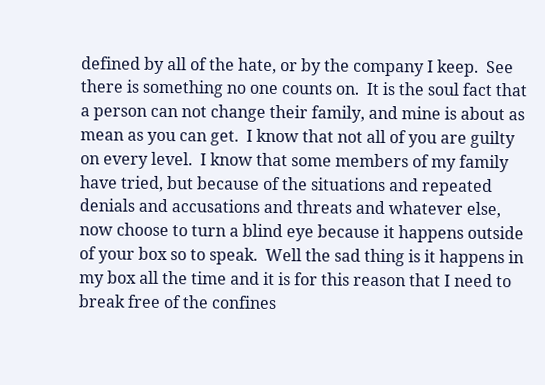defined by all of the hate, or by the company I keep.  See there is something no one counts on.  It is the soul fact that a person can not change their family, and mine is about as mean as you can get.  I know that not all of you are guilty on every level.  I know that some members of my family have tried, but because of the situations and repeated denials and accusations and threats and whatever else, now choose to turn a blind eye because it happens outside of your box so to speak.  Well the sad thing is it happens in my box all the time and it is for this reason that I need to break free of the confines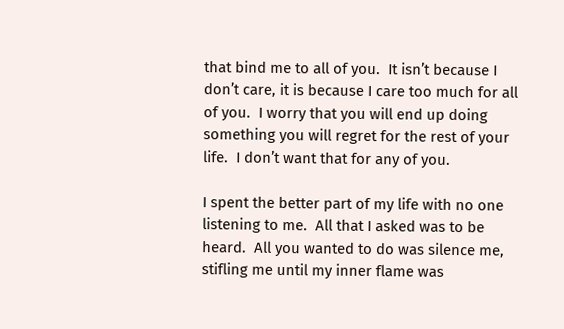that bind me to all of you.  It isn’t because I don’t care, it is because I care too much for all of you.  I worry that you will end up doing something you will regret for the rest of your life.  I don’t want that for any of you.

I spent the better part of my life with no one listening to me.  All that I asked was to be heard.  All you wanted to do was silence me, stifling me until my inner flame was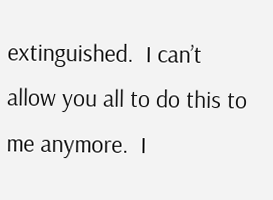extinguished.  I can’t allow you all to do this to me anymore.  I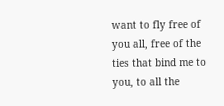want to fly free of you all, free of the ties that bind me to you, to all the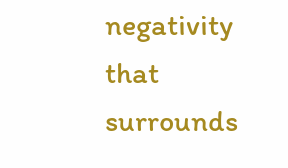negativity that surrounds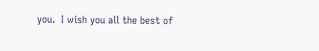you.  I wish you all the best of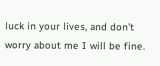luck in your lives, and don’t worry about me I will be fine.